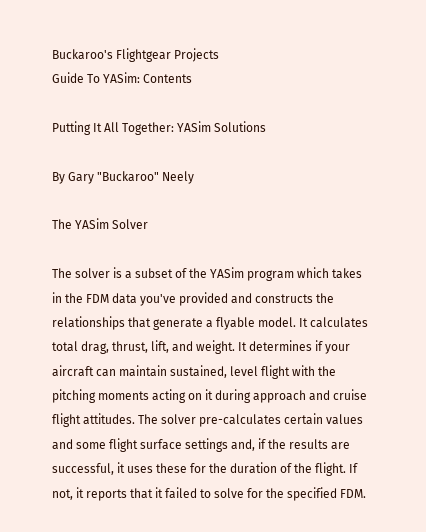Buckaroo's Flightgear Projects
Guide To YASim: Contents

Putting It All Together: YASim Solutions

By Gary "Buckaroo" Neely

The YASim Solver

The solver is a subset of the YASim program which takes in the FDM data you've provided and constructs the relationships that generate a flyable model. It calculates total drag, thrust, lift, and weight. It determines if your aircraft can maintain sustained, level flight with the pitching moments acting on it during approach and cruise flight attitudes. The solver pre-calculates certain values and some flight surface settings and, if the results are successful, it uses these for the duration of the flight. If not, it reports that it failed to solve for the specified FDM.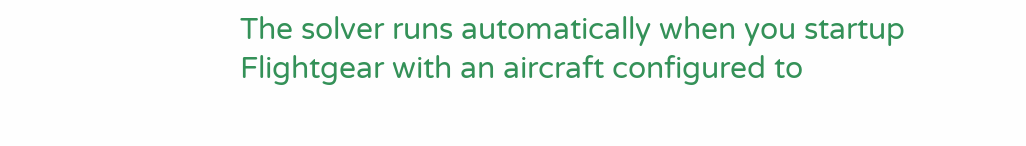The solver runs automatically when you startup Flightgear with an aircraft configured to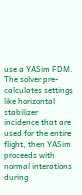use a YASim FDM. The solver pre-calculates settings like horizontal stabilizer incidence that are used for the entire flight, then YASim proceeds with normal interations during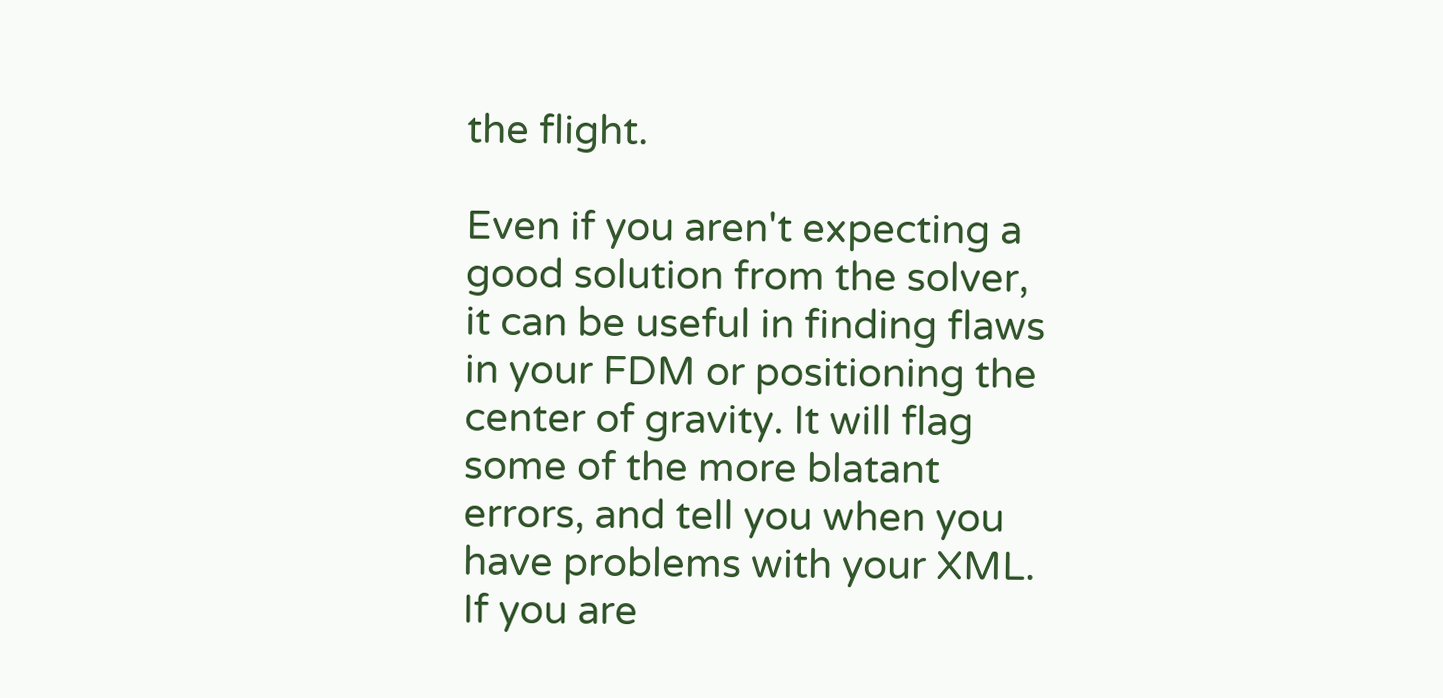the flight.

Even if you aren't expecting a good solution from the solver, it can be useful in finding flaws in your FDM or positioning the center of gravity. It will flag some of the more blatant errors, and tell you when you have problems with your XML. If you are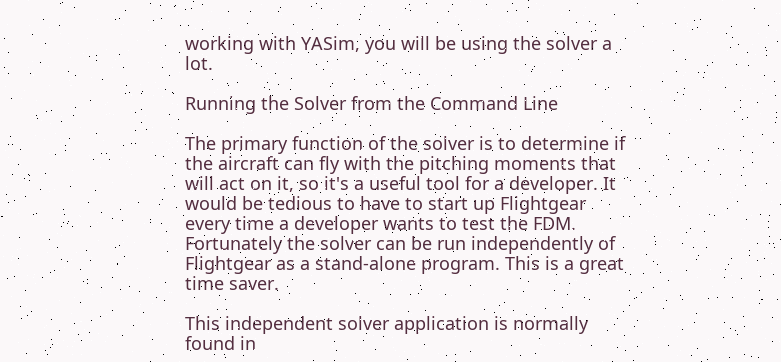working with YASim, you will be using the solver a lot.

Running the Solver from the Command Line

The primary function of the solver is to determine if the aircraft can fly with the pitching moments that will act on it, so it's a useful tool for a developer. It would be tedious to have to start up Flightgear every time a developer wants to test the FDM. Fortunately the solver can be run independently of Flightgear as a stand-alone program. This is a great time saver.

This independent solver application is normally found in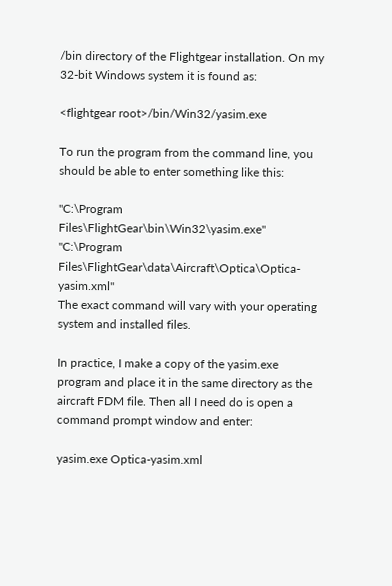/bin directory of the Flightgear installation. On my 32-bit Windows system it is found as:

<flightgear root>/bin/Win32/yasim.exe

To run the program from the command line, you should be able to enter something like this:

"C:\Program Files\FlightGear\bin\Win32\yasim.exe" "C:\Program Files\FlightGear\data\Aircraft\Optica\Optica-yasim.xml"
The exact command will vary with your operating system and installed files.

In practice, I make a copy of the yasim.exe program and place it in the same directory as the aircraft FDM file. Then all I need do is open a command prompt window and enter:

yasim.exe Optica-yasim.xml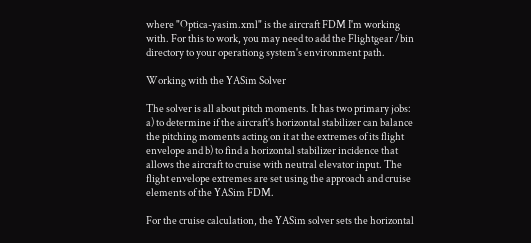where "Optica-yasim.xml" is the aircraft FDM I'm working with. For this to work, you may need to add the Flightgear /bin directory to your operationg system's environment path.

Working with the YASim Solver

The solver is all about pitch moments. It has two primary jobs: a) to determine if the aircraft's horizontal stabilizer can balance the pitching moments acting on it at the extremes of its flight envelope and b) to find a horizontal stabilizer incidence that allows the aircraft to cruise with neutral elevator input. The flight envelope extremes are set using the approach and cruise elements of the YASim FDM.

For the cruise calculation, the YASim solver sets the horizontal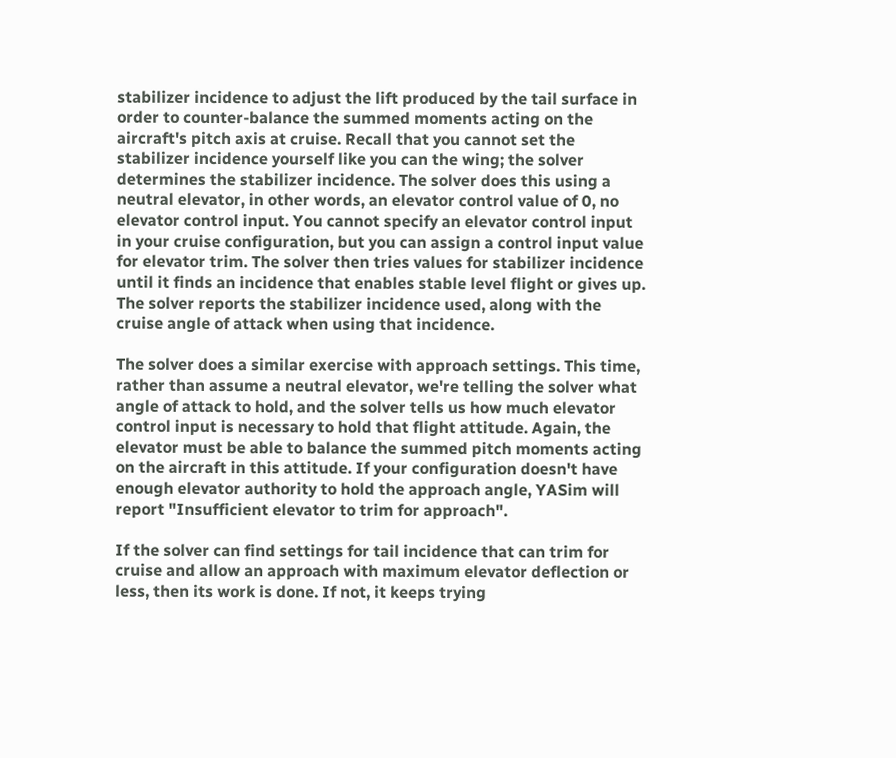stabilizer incidence to adjust the lift produced by the tail surface in order to counter-balance the summed moments acting on the aircraft's pitch axis at cruise. Recall that you cannot set the stabilizer incidence yourself like you can the wing; the solver determines the stabilizer incidence. The solver does this using a neutral elevator, in other words, an elevator control value of 0, no elevator control input. You cannot specify an elevator control input in your cruise configuration, but you can assign a control input value for elevator trim. The solver then tries values for stabilizer incidence until it finds an incidence that enables stable level flight or gives up. The solver reports the stabilizer incidence used, along with the cruise angle of attack when using that incidence.

The solver does a similar exercise with approach settings. This time, rather than assume a neutral elevator, we're telling the solver what angle of attack to hold, and the solver tells us how much elevator control input is necessary to hold that flight attitude. Again, the elevator must be able to balance the summed pitch moments acting on the aircraft in this attitude. If your configuration doesn't have enough elevator authority to hold the approach angle, YASim will report "Insufficient elevator to trim for approach".

If the solver can find settings for tail incidence that can trim for cruise and allow an approach with maximum elevator deflection or less, then its work is done. If not, it keeps trying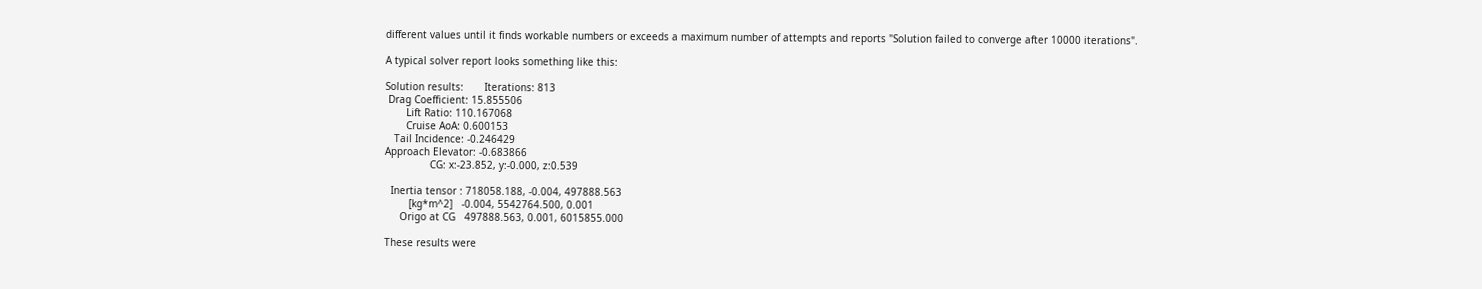different values until it finds workable numbers or exceeds a maximum number of attempts and reports "Solution failed to converge after 10000 iterations".

A typical solver report looks something like this:

Solution results:       Iterations: 813
 Drag Coefficient: 15.855506
       Lift Ratio: 110.167068
       Cruise AoA: 0.600153
   Tail Incidence: -0.246429
Approach Elevator: -0.683866
               CG: x:-23.852, y:-0.000, z:0.539

  Inertia tensor : 718058.188, -0.004, 497888.563
        [kg*m^2]   -0.004, 5542764.500, 0.001
     Origo at CG   497888.563, 0.001, 6015855.000

These results were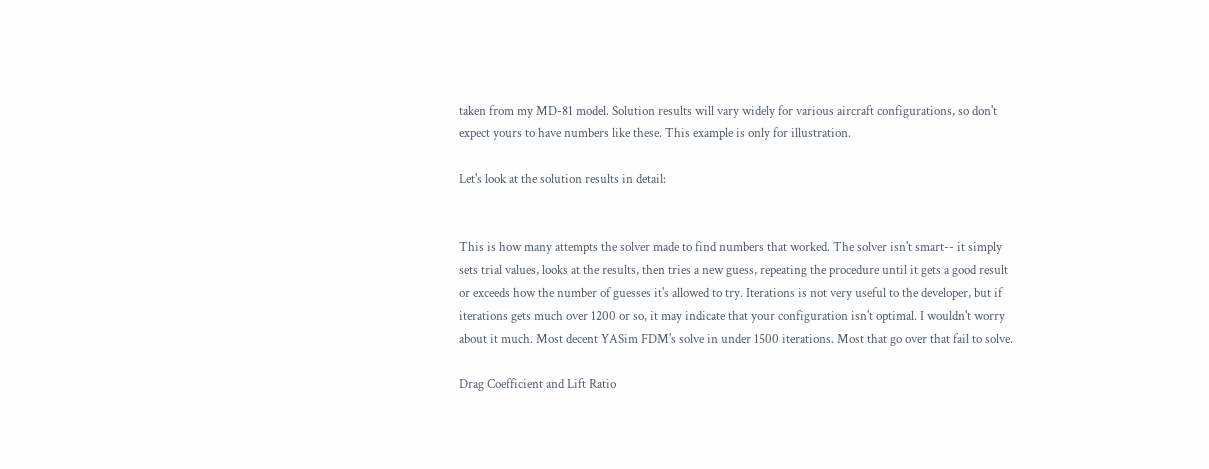taken from my MD-81 model. Solution results will vary widely for various aircraft configurations, so don't expect yours to have numbers like these. This example is only for illustration.

Let's look at the solution results in detail:


This is how many attempts the solver made to find numbers that worked. The solver isn't smart-- it simply sets trial values, looks at the results, then tries a new guess, repeating the procedure until it gets a good result or exceeds how the number of guesses it's allowed to try. Iterations is not very useful to the developer, but if iterations gets much over 1200 or so, it may indicate that your configuration isn't optimal. I wouldn't worry about it much. Most decent YASim FDM's solve in under 1500 iterations. Most that go over that fail to solve.

Drag Coefficient and Lift Ratio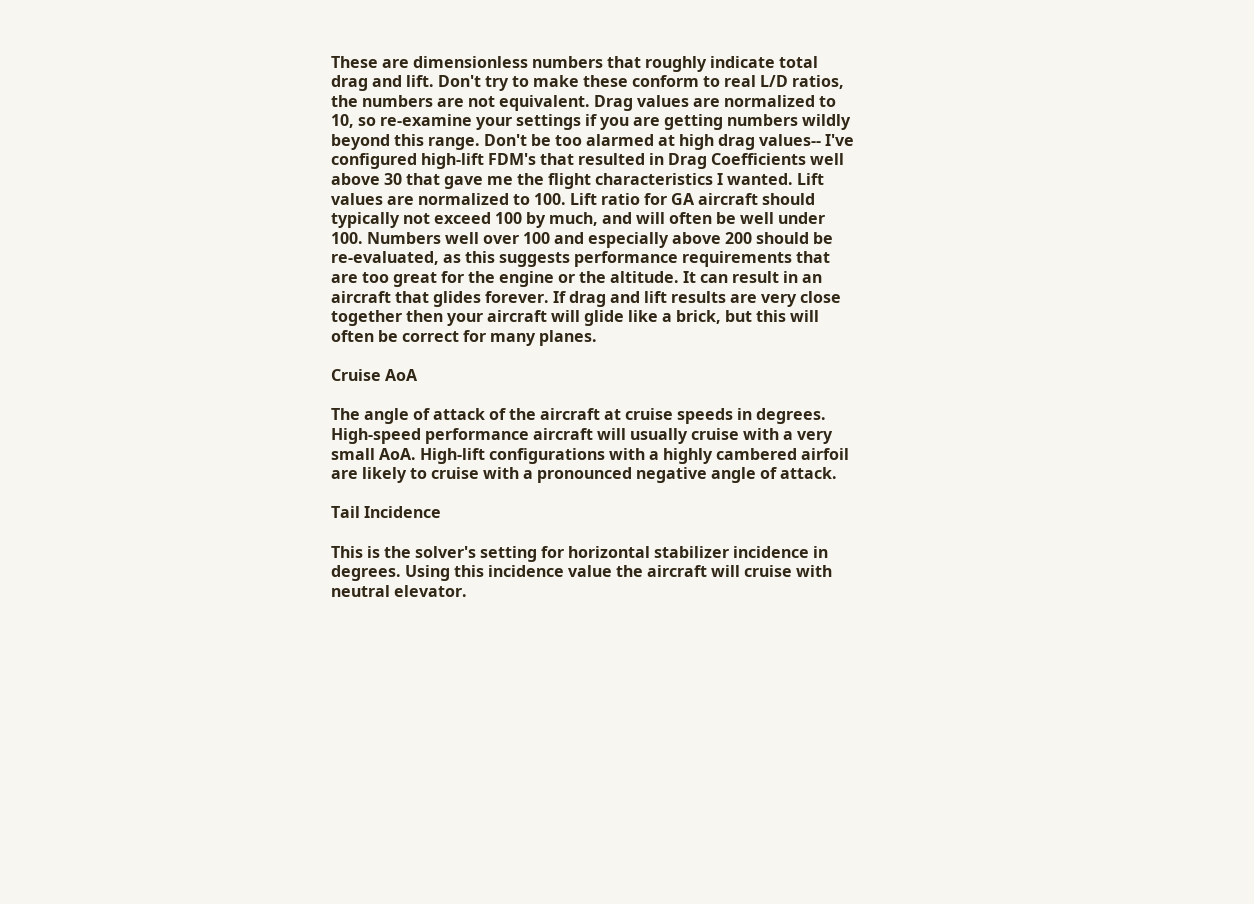These are dimensionless numbers that roughly indicate total drag and lift. Don't try to make these conform to real L/D ratios, the numbers are not equivalent. Drag values are normalized to 10, so re-examine your settings if you are getting numbers wildly beyond this range. Don't be too alarmed at high drag values-- I've configured high-lift FDM's that resulted in Drag Coefficients well above 30 that gave me the flight characteristics I wanted. Lift values are normalized to 100. Lift ratio for GA aircraft should typically not exceed 100 by much, and will often be well under 100. Numbers well over 100 and especially above 200 should be re-evaluated, as this suggests performance requirements that are too great for the engine or the altitude. It can result in an aircraft that glides forever. If drag and lift results are very close together then your aircraft will glide like a brick, but this will often be correct for many planes.

Cruise AoA

The angle of attack of the aircraft at cruise speeds in degrees. High-speed performance aircraft will usually cruise with a very small AoA. High-lift configurations with a highly cambered airfoil are likely to cruise with a pronounced negative angle of attack.

Tail Incidence

This is the solver's setting for horizontal stabilizer incidence in degrees. Using this incidence value the aircraft will cruise with neutral elevator.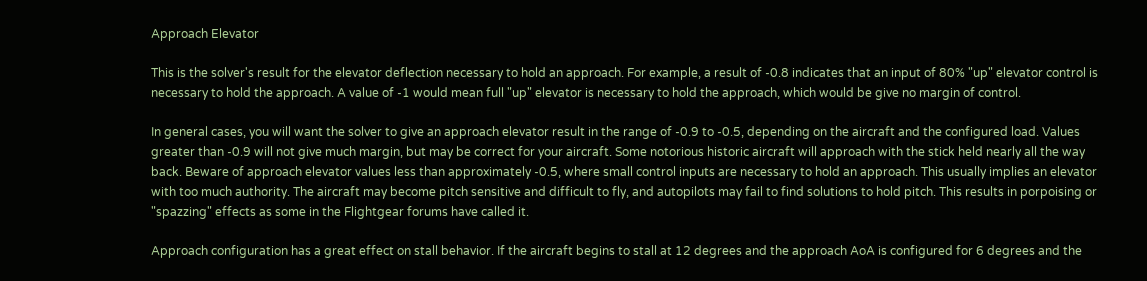Approach Elevator

This is the solver's result for the elevator deflection necessary to hold an approach. For example, a result of -0.8 indicates that an input of 80% "up" elevator control is necessary to hold the approach. A value of -1 would mean full "up" elevator is necessary to hold the approach, which would be give no margin of control.

In general cases, you will want the solver to give an approach elevator result in the range of -0.9 to -0.5, depending on the aircraft and the configured load. Values greater than -0.9 will not give much margin, but may be correct for your aircraft. Some notorious historic aircraft will approach with the stick held nearly all the way back. Beware of approach elevator values less than approximately -0.5, where small control inputs are necessary to hold an approach. This usually implies an elevator with too much authority. The aircraft may become pitch sensitive and difficult to fly, and autopilots may fail to find solutions to hold pitch. This results in porpoising or "spazzing" effects as some in the Flightgear forums have called it.

Approach configuration has a great effect on stall behavior. If the aircraft begins to stall at 12 degrees and the approach AoA is configured for 6 degrees and the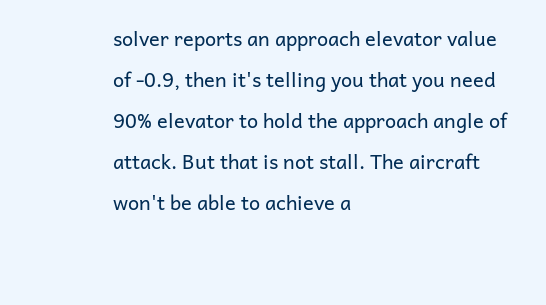solver reports an approach elevator value of -0.9, then it's telling you that you need 90% elevator to hold the approach angle of attack. But that is not stall. The aircraft won't be able to achieve a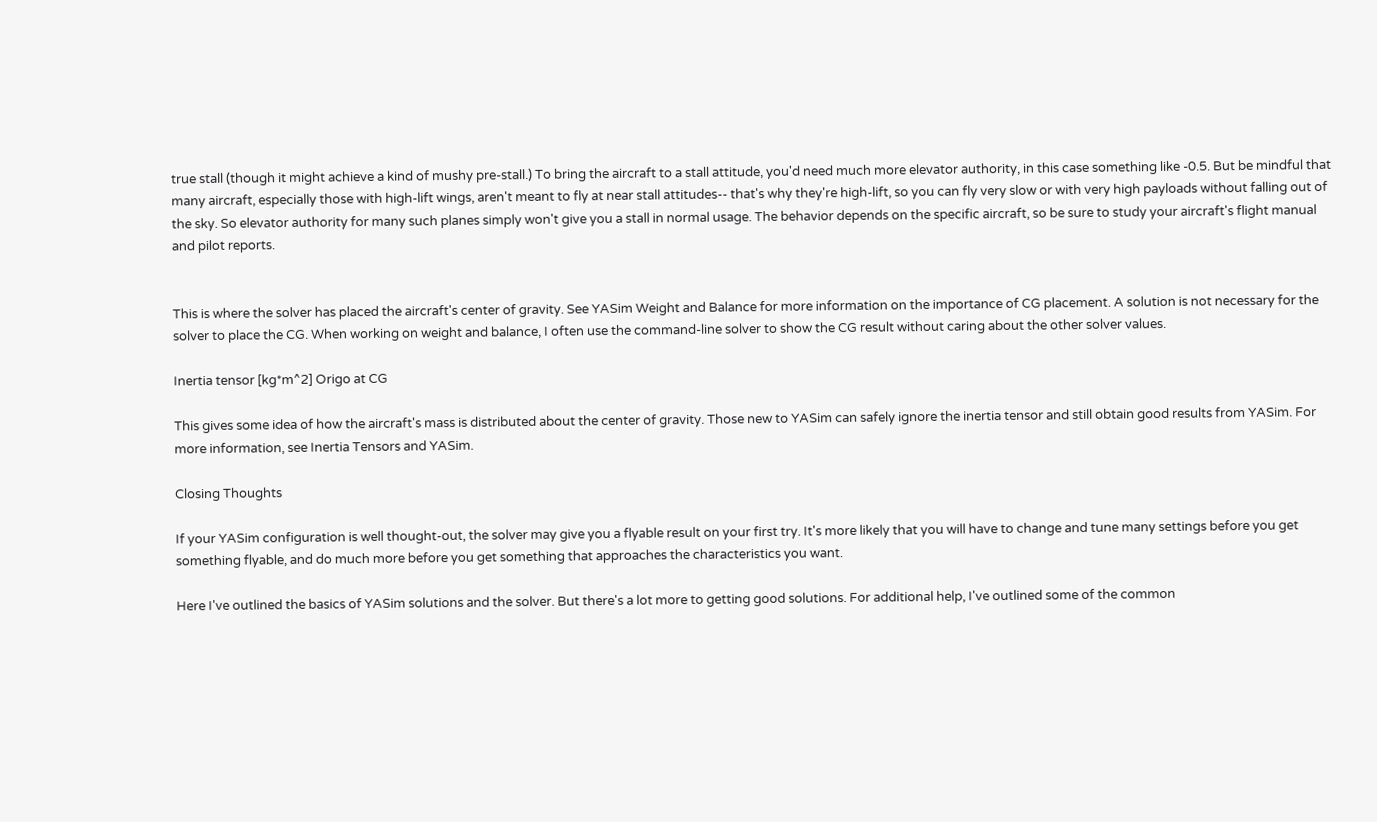true stall (though it might achieve a kind of mushy pre-stall.) To bring the aircraft to a stall attitude, you'd need much more elevator authority, in this case something like -0.5. But be mindful that many aircraft, especially those with high-lift wings, aren't meant to fly at near stall attitudes-- that's why they're high-lift, so you can fly very slow or with very high payloads without falling out of the sky. So elevator authority for many such planes simply won't give you a stall in normal usage. The behavior depends on the specific aircraft, so be sure to study your aircraft's flight manual and pilot reports.


This is where the solver has placed the aircraft's center of gravity. See YASim Weight and Balance for more information on the importance of CG placement. A solution is not necessary for the solver to place the CG. When working on weight and balance, I often use the command-line solver to show the CG result without caring about the other solver values.

Inertia tensor [kg*m^2] Origo at CG

This gives some idea of how the aircraft's mass is distributed about the center of gravity. Those new to YASim can safely ignore the inertia tensor and still obtain good results from YASim. For more information, see Inertia Tensors and YASim.

Closing Thoughts

If your YASim configuration is well thought-out, the solver may give you a flyable result on your first try. It's more likely that you will have to change and tune many settings before you get something flyable, and do much more before you get something that approaches the characteristics you want.

Here I've outlined the basics of YASim solutions and the solver. But there's a lot more to getting good solutions. For additional help, I've outlined some of the common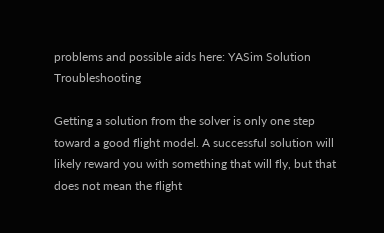problems and possible aids here: YASim Solution Troubleshooting

Getting a solution from the solver is only one step toward a good flight model. A successful solution will likely reward you with something that will fly, but that does not mean the flight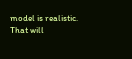model is realistic. That will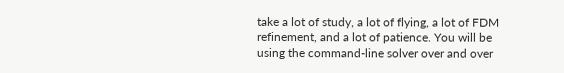take a lot of study, a lot of flying, a lot of FDM refinement, and a lot of patience. You will be using the command-line solver over and over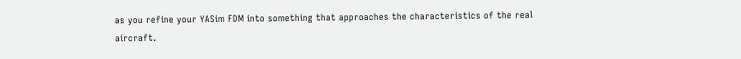as you refine your YASim FDM into something that approaches the characteristics of the real aircraft.